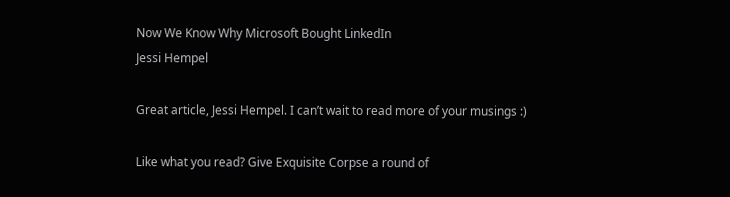Now We Know Why Microsoft Bought LinkedIn
Jessi Hempel

Great article, Jessi Hempel. I can’t wait to read more of your musings :)

Like what you read? Give Exquisite Corpse a round of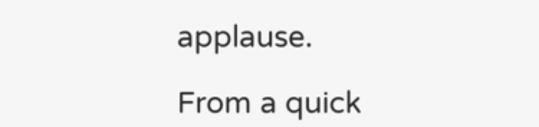applause.

From a quick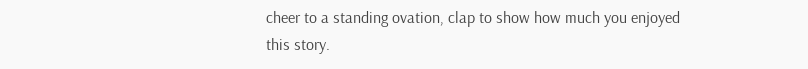cheer to a standing ovation, clap to show how much you enjoyed this story.